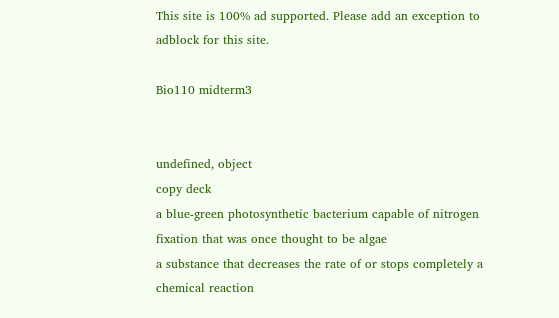This site is 100% ad supported. Please add an exception to adblock for this site.

Bio110 midterm3


undefined, object
copy deck
a blue-green photosynthetic bacterium capable of nitrogen fixation that was once thought to be algae
a substance that decreases the rate of or stops completely a chemical reaction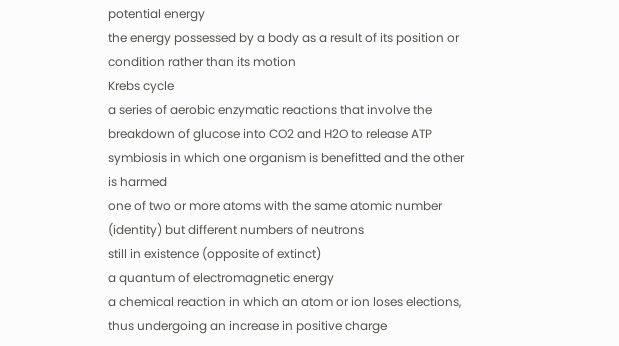potential energy
the energy possessed by a body as a result of its position or condition rather than its motion
Krebs cycle
a series of aerobic enzymatic reactions that involve the breakdown of glucose into CO2 and H2O to release ATP
symbiosis in which one organism is benefitted and the other is harmed
one of two or more atoms with the same atomic number (identity) but different numbers of neutrons
still in existence (opposite of extinct)
a quantum of electromagnetic energy
a chemical reaction in which an atom or ion loses elections, thus undergoing an increase in positive charge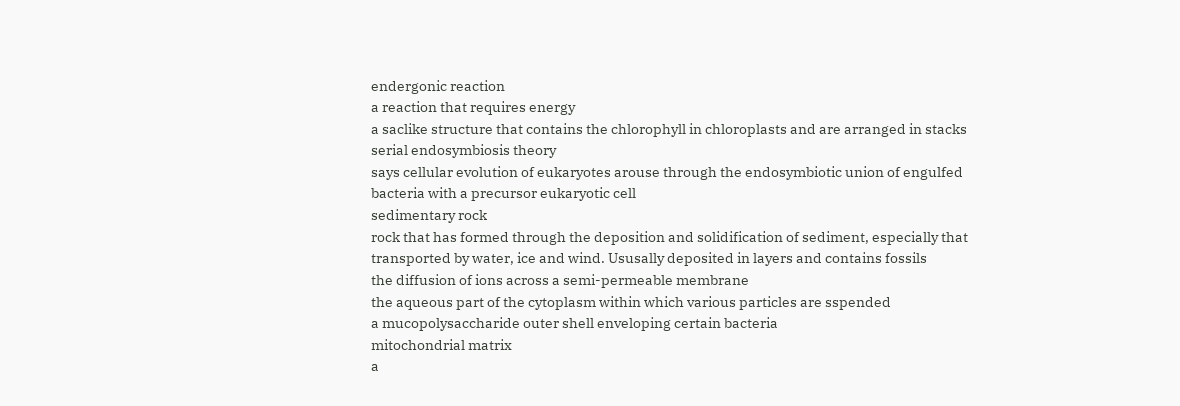endergonic reaction
a reaction that requires energy
a saclike structure that contains the chlorophyll in chloroplasts and are arranged in stacks
serial endosymbiosis theory
says cellular evolution of eukaryotes arouse through the endosymbiotic union of engulfed bacteria with a precursor eukaryotic cell
sedimentary rock
rock that has formed through the deposition and solidification of sediment, especially that transported by water, ice and wind. Ususally deposited in layers and contains fossils
the diffusion of ions across a semi-permeable membrane
the aqueous part of the cytoplasm within which various particles are sspended
a mucopolysaccharide outer shell enveloping certain bacteria
mitochondrial matrix
a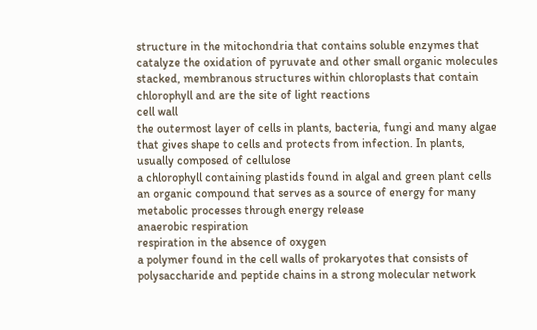structure in the mitochondria that contains soluble enzymes that catalyze the oxidation of pyruvate and other small organic molecules
stacked, membranous structures within chloroplasts that contain chlorophyll and are the site of light reactions
cell wall
the outermost layer of cells in plants, bacteria, fungi and many algae that gives shape to cells and protects from infection. In plants, usually composed of cellulose
a chlorophyll containing plastids found in algal and green plant cells
an organic compound that serves as a source of energy for many metabolic processes through energy release
anaerobic respiration
respiration in the absence of oxygen
a polymer found in the cell walls of prokaryotes that consists of polysaccharide and peptide chains in a strong molecular network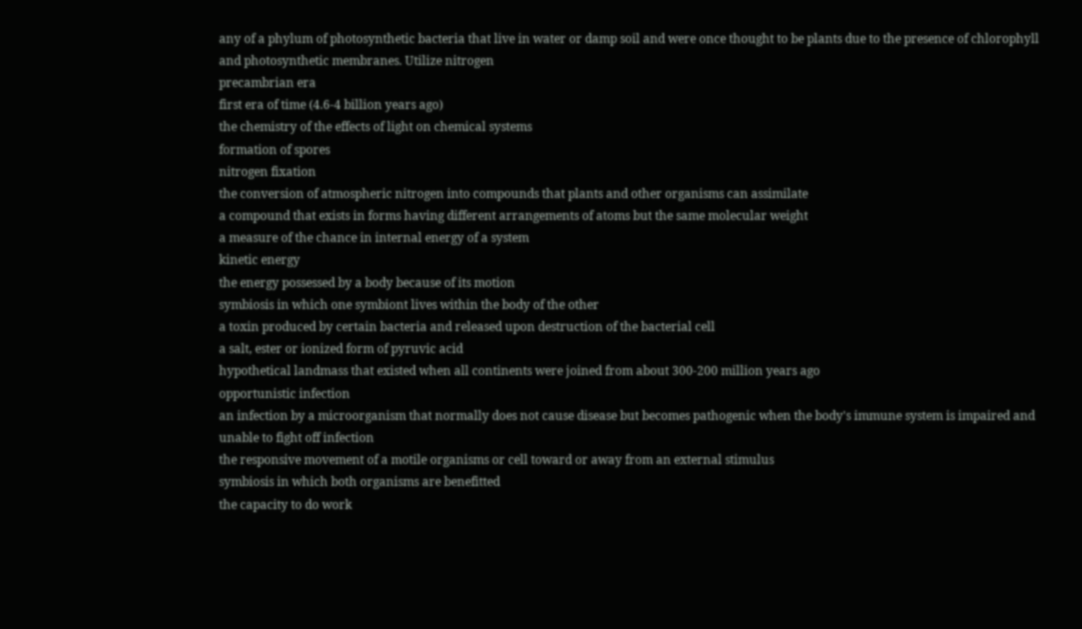any of a phylum of photosynthetic bacteria that live in water or damp soil and were once thought to be plants due to the presence of chlorophyll and photosynthetic membranes. Utilize nitrogen
precambrian era
first era of time (4.6-4 billion years ago)
the chemistry of the effects of light on chemical systems
formation of spores
nitrogen fixation
the conversion of atmospheric nitrogen into compounds that plants and other organisms can assimilate
a compound that exists in forms having different arrangements of atoms but the same molecular weight
a measure of the chance in internal energy of a system
kinetic energy
the energy possessed by a body because of its motion
symbiosis in which one symbiont lives within the body of the other
a toxin produced by certain bacteria and released upon destruction of the bacterial cell
a salt, ester or ionized form of pyruvic acid
hypothetical landmass that existed when all continents were joined from about 300-200 million years ago
opportunistic infection
an infection by a microorganism that normally does not cause disease but becomes pathogenic when the body's immune system is impaired and unable to fight off infection
the responsive movement of a motile organisms or cell toward or away from an external stimulus
symbiosis in which both organisms are benefitted
the capacity to do work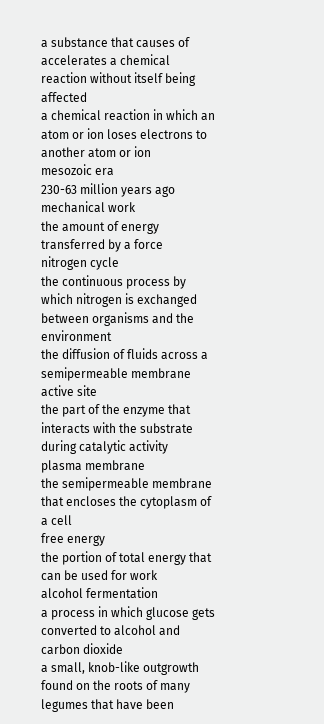a substance that causes of accelerates a chemical reaction without itself being affected
a chemical reaction in which an atom or ion loses electrons to another atom or ion
mesozoic era
230-63 million years ago
mechanical work
the amount of energy transferred by a force
nitrogen cycle
the continuous process by which nitrogen is exchanged between organisms and the environment
the diffusion of fluids across a semipermeable membrane
active site
the part of the enzyme that interacts with the substrate during catalytic activity
plasma membrane
the semipermeable membrane that encloses the cytoplasm of a cell
free energy
the portion of total energy that can be used for work
alcohol fermentation
a process in which glucose gets converted to alcohol and carbon dioxide
a small, knob-like outgrowth found on the roots of many legumes that have been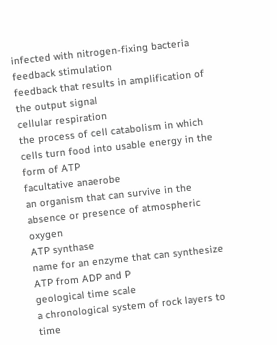infected with nitrogen-fixing bacteria
feedback stimulation
feedback that results in amplification of the output signal
cellular respiration
the process of cell catabolism in which cells turn food into usable energy in the form of ATP
facultative anaerobe
an organism that can survive in the absence or presence of atmospheric oxygen
ATP synthase
name for an enzyme that can synthesize ATP from ADP and P
geological time scale
a chronological system of rock layers to time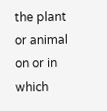the plant or animal on or in which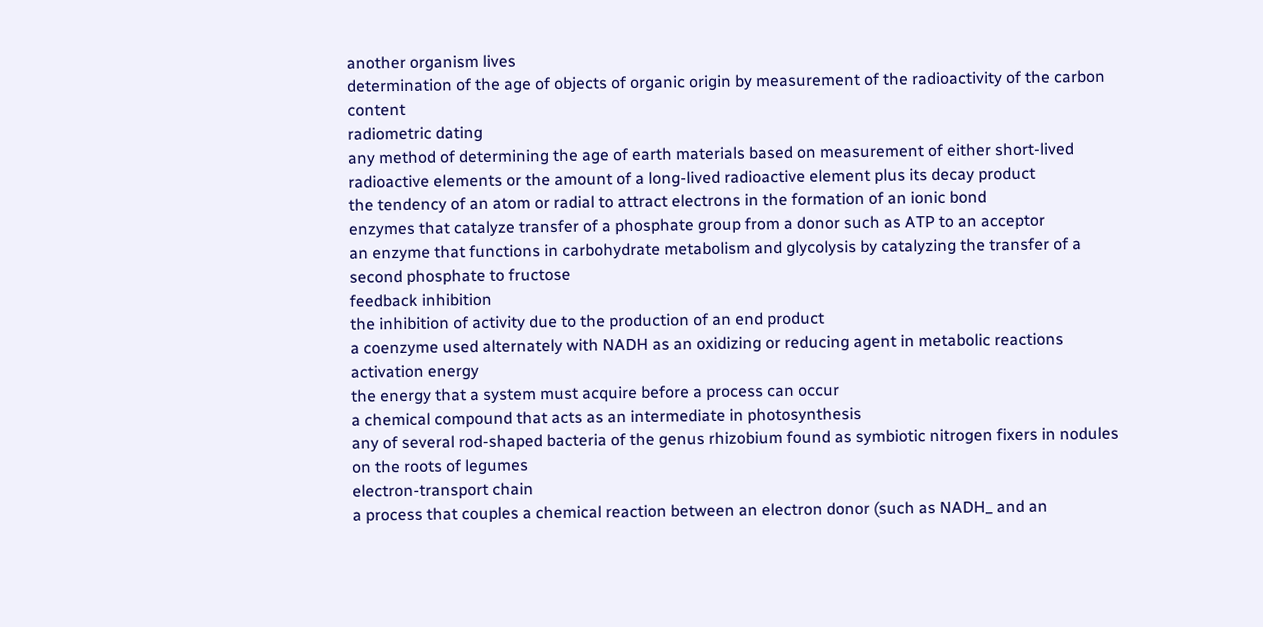another organism lives
determination of the age of objects of organic origin by measurement of the radioactivity of the carbon content
radiometric dating
any method of determining the age of earth materials based on measurement of either short-lived radioactive elements or the amount of a long-lived radioactive element plus its decay product
the tendency of an atom or radial to attract electrons in the formation of an ionic bond
enzymes that catalyze transfer of a phosphate group from a donor such as ATP to an acceptor
an enzyme that functions in carbohydrate metabolism and glycolysis by catalyzing the transfer of a second phosphate to fructose
feedback inhibition
the inhibition of activity due to the production of an end product
a coenzyme used alternately with NADH as an oxidizing or reducing agent in metabolic reactions
activation energy
the energy that a system must acquire before a process can occur
a chemical compound that acts as an intermediate in photosynthesis
any of several rod-shaped bacteria of the genus rhizobium found as symbiotic nitrogen fixers in nodules on the roots of legumes
electron-transport chain
a process that couples a chemical reaction between an electron donor (such as NADH_ and an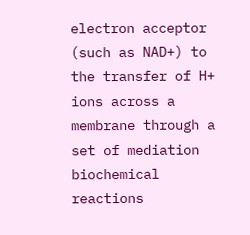electron acceptor (such as NAD+) to the transfer of H+ ions across a membrane through a set of mediation biochemical reactions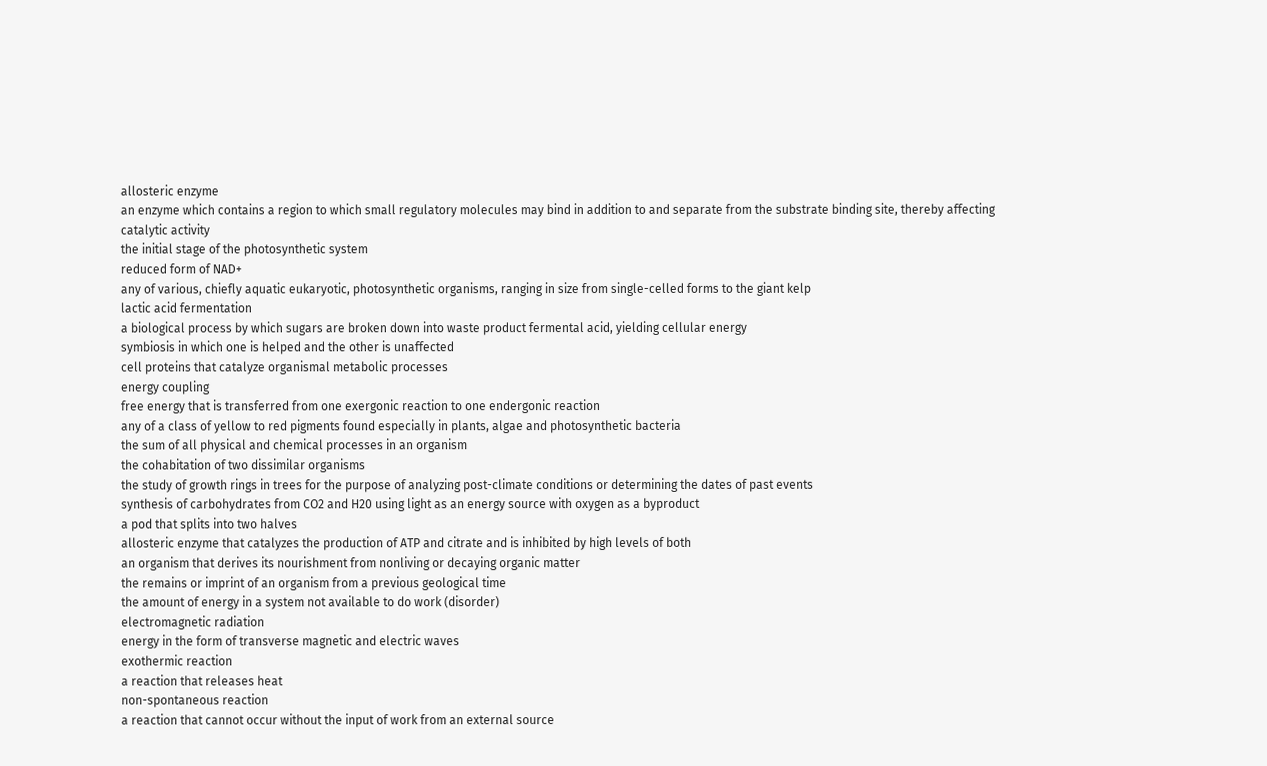allosteric enzyme
an enzyme which contains a region to which small regulatory molecules may bind in addition to and separate from the substrate binding site, thereby affecting catalytic activity
the initial stage of the photosynthetic system
reduced form of NAD+
any of various, chiefly aquatic eukaryotic, photosynthetic organisms, ranging in size from single-celled forms to the giant kelp
lactic acid fermentation
a biological process by which sugars are broken down into waste product fermental acid, yielding cellular energy
symbiosis in which one is helped and the other is unaffected
cell proteins that catalyze organismal metabolic processes
energy coupling
free energy that is transferred from one exergonic reaction to one endergonic reaction
any of a class of yellow to red pigments found especially in plants, algae and photosynthetic bacteria
the sum of all physical and chemical processes in an organism
the cohabitation of two dissimilar organisms
the study of growth rings in trees for the purpose of analyzing post-climate conditions or determining the dates of past events
synthesis of carbohydrates from CO2 and H20 using light as an energy source with oxygen as a byproduct
a pod that splits into two halves
allosteric enzyme that catalyzes the production of ATP and citrate and is inhibited by high levels of both
an organism that derives its nourishment from nonliving or decaying organic matter
the remains or imprint of an organism from a previous geological time
the amount of energy in a system not available to do work (disorder)
electromagnetic radiation
energy in the form of transverse magnetic and electric waves
exothermic reaction
a reaction that releases heat
non-spontaneous reaction
a reaction that cannot occur without the input of work from an external source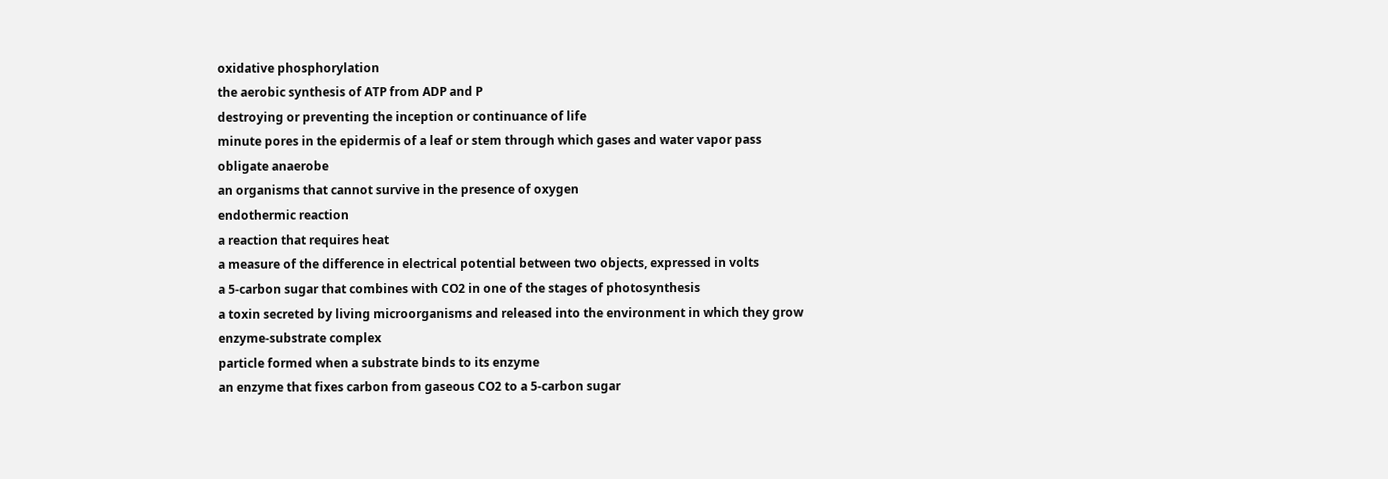oxidative phosphorylation
the aerobic synthesis of ATP from ADP and P
destroying or preventing the inception or continuance of life
minute pores in the epidermis of a leaf or stem through which gases and water vapor pass
obligate anaerobe
an organisms that cannot survive in the presence of oxygen
endothermic reaction
a reaction that requires heat
a measure of the difference in electrical potential between two objects, expressed in volts
a 5-carbon sugar that combines with CO2 in one of the stages of photosynthesis
a toxin secreted by living microorganisms and released into the environment in which they grow
enzyme-substrate complex
particle formed when a substrate binds to its enzyme
an enzyme that fixes carbon from gaseous CO2 to a 5-carbon sugar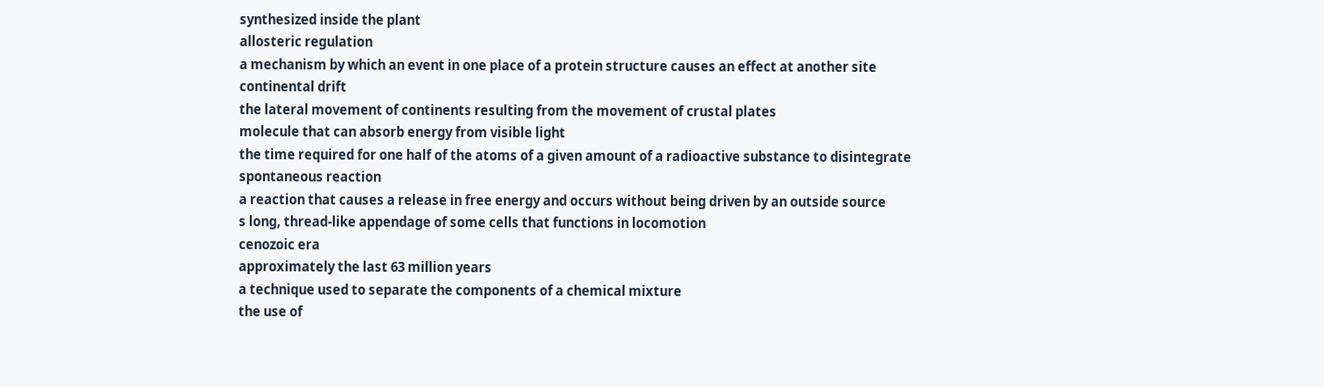synthesized inside the plant
allosteric regulation
a mechanism by which an event in one place of a protein structure causes an effect at another site
continental drift
the lateral movement of continents resulting from the movement of crustal plates
molecule that can absorb energy from visible light
the time required for one half of the atoms of a given amount of a radioactive substance to disintegrate
spontaneous reaction
a reaction that causes a release in free energy and occurs without being driven by an outside source
s long, thread-like appendage of some cells that functions in locomotion
cenozoic era
approximately the last 63 million years
a technique used to separate the components of a chemical mixture
the use of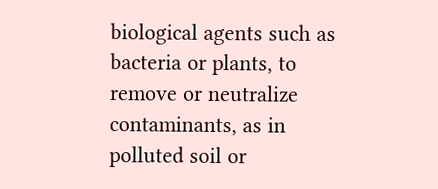biological agents such as bacteria or plants, to remove or neutralize contaminants, as in polluted soil or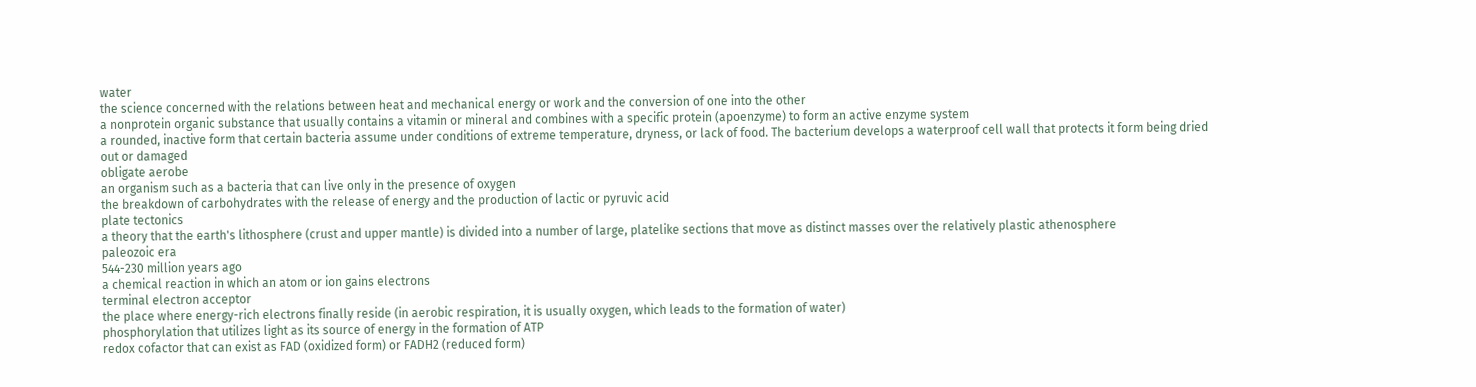water
the science concerned with the relations between heat and mechanical energy or work and the conversion of one into the other
a nonprotein organic substance that usually contains a vitamin or mineral and combines with a specific protein (apoenzyme) to form an active enzyme system
a rounded, inactive form that certain bacteria assume under conditions of extreme temperature, dryness, or lack of food. The bacterium develops a waterproof cell wall that protects it form being dried out or damaged
obligate aerobe
an organism such as a bacteria that can live only in the presence of oxygen
the breakdown of carbohydrates with the release of energy and the production of lactic or pyruvic acid
plate tectonics
a theory that the earth's lithosphere (crust and upper mantle) is divided into a number of large, platelike sections that move as distinct masses over the relatively plastic athenosphere
paleozoic era
544-230 million years ago
a chemical reaction in which an atom or ion gains electrons
terminal electron acceptor
the place where energy-rich electrons finally reside (in aerobic respiration, it is usually oxygen, which leads to the formation of water)
phosphorylation that utilizes light as its source of energy in the formation of ATP
redox cofactor that can exist as FAD (oxidized form) or FADH2 (reduced form)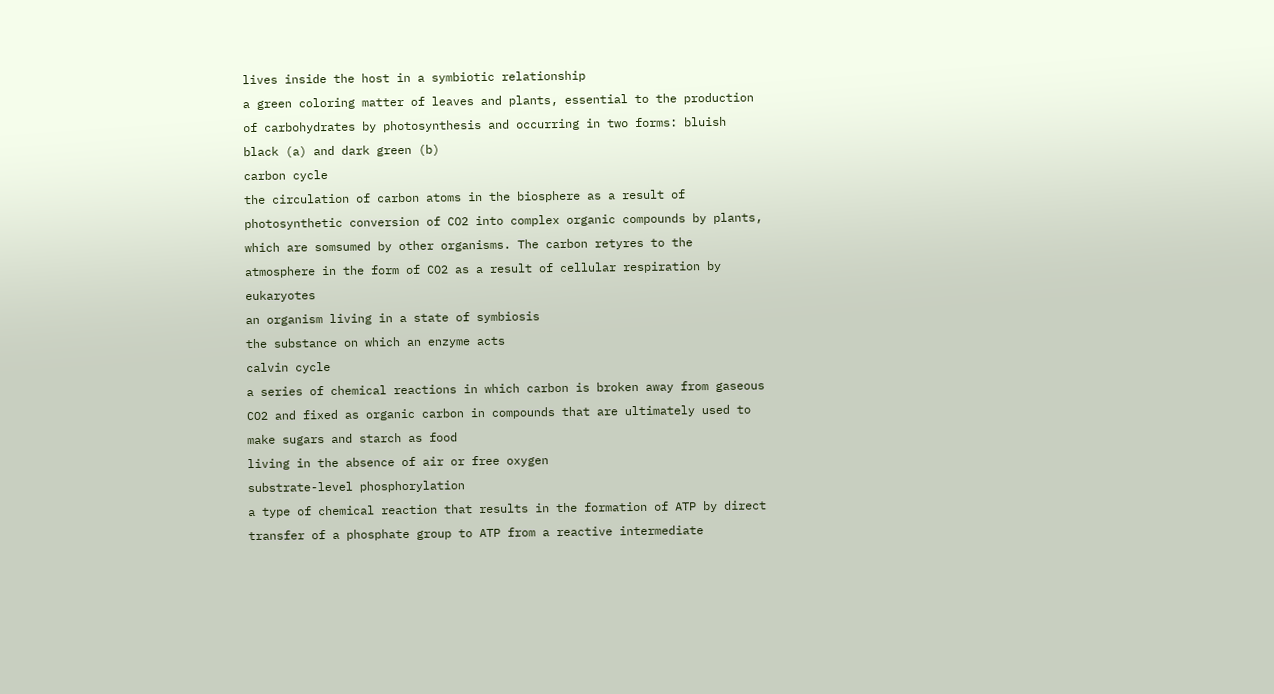lives inside the host in a symbiotic relationship
a green coloring matter of leaves and plants, essential to the production of carbohydrates by photosynthesis and occurring in two forms: bluish black (a) and dark green (b)
carbon cycle
the circulation of carbon atoms in the biosphere as a result of photosynthetic conversion of CO2 into complex organic compounds by plants, which are somsumed by other organisms. The carbon retyres to the atmosphere in the form of CO2 as a result of cellular respiration by eukaryotes
an organism living in a state of symbiosis
the substance on which an enzyme acts
calvin cycle
a series of chemical reactions in which carbon is broken away from gaseous CO2 and fixed as organic carbon in compounds that are ultimately used to make sugars and starch as food
living in the absence of air or free oxygen
substrate-level phosphorylation
a type of chemical reaction that results in the formation of ATP by direct transfer of a phosphate group to ATP from a reactive intermediate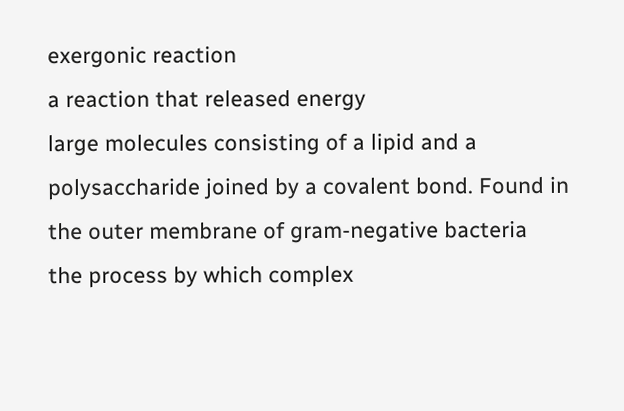exergonic reaction
a reaction that released energy
large molecules consisting of a lipid and a polysaccharide joined by a covalent bond. Found in the outer membrane of gram-negative bacteria
the process by which complex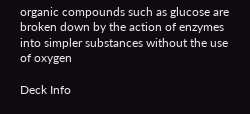organic compounds such as glucose are broken down by the action of enzymes into simpler substances without the use of oxygen

Deck Info